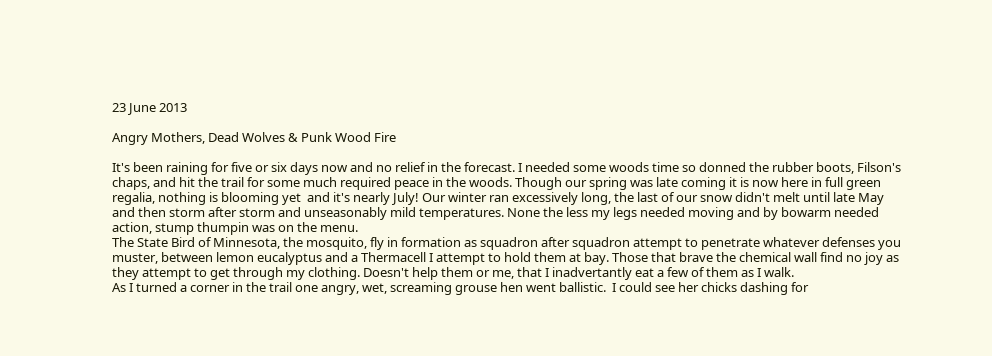23 June 2013

Angry Mothers, Dead Wolves & Punk Wood Fire

It's been raining for five or six days now and no relief in the forecast. I needed some woods time so donned the rubber boots, Filson's chaps, and hit the trail for some much required peace in the woods. Though our spring was late coming it is now here in full green regalia, nothing is blooming yet  and it's nearly July! Our winter ran excessively long, the last of our snow didn't melt until late May and then storm after storm and unseasonably mild temperatures. None the less my legs needed moving and by bowarm needed action, stump thumpin was on the menu.
The State Bird of Minnesota, the mosquito, fly in formation as squadron after squadron attempt to penetrate whatever defenses you muster, between lemon eucalyptus and a Thermacell I attempt to hold them at bay. Those that brave the chemical wall find no joy as they attempt to get through my clothing. Doesn't help them or me, that I inadvertantly eat a few of them as I walk.
As I turned a corner in the trail one angry, wet, screaming grouse hen went ballistic.  I could see her chicks dashing for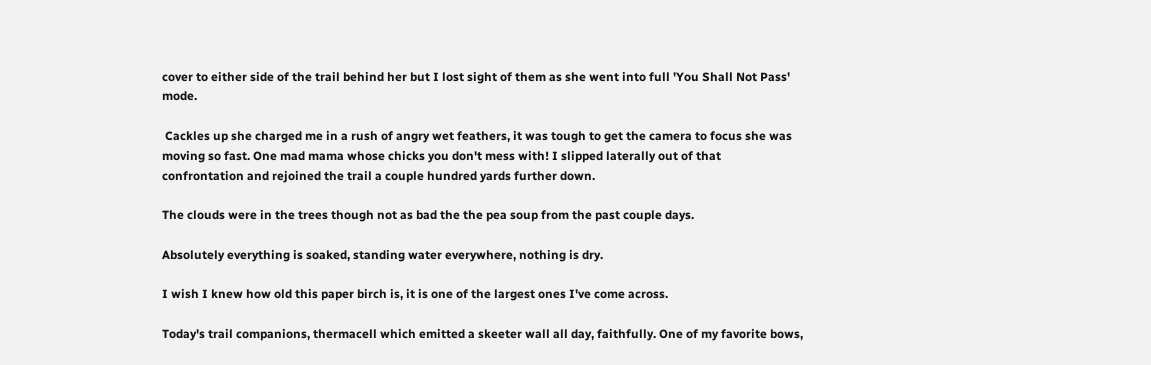cover to either side of the trail behind her but I lost sight of them as she went into full 'You Shall Not Pass' mode.

 Cackles up she charged me in a rush of angry wet feathers, it was tough to get the camera to focus she was moving so fast. One mad mama whose chicks you don't mess with! I slipped laterally out of that confrontation and rejoined the trail a couple hundred yards further down.

The clouds were in the trees though not as bad the the pea soup from the past couple days.

Absolutely everything is soaked, standing water everywhere, nothing is dry.

I wish I knew how old this paper birch is, it is one of the largest ones I've come across.

Today's trail companions, thermacell which emitted a skeeter wall all day, faithfully. One of my favorite bows,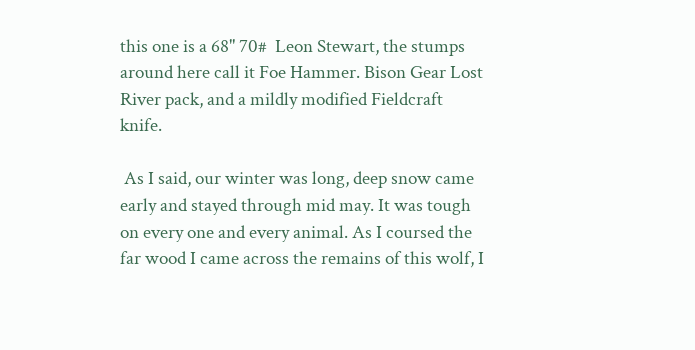this one is a 68" 70#  Leon Stewart, the stumps around here call it Foe Hammer. Bison Gear Lost River pack, and a mildly modified Fieldcraft knife.

 As I said, our winter was long, deep snow came early and stayed through mid may. It was tough on every one and every animal. As I coursed the far wood I came across the remains of this wolf, I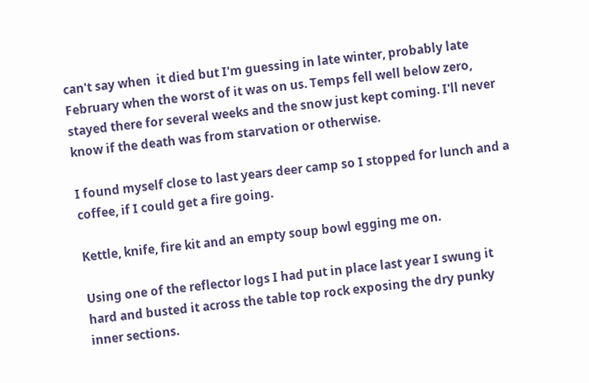can't say when  it died but I'm guessing in late winter, probably late February when the worst of it was on us. Temps fell well below zero, stayed there for several weeks and the snow just kept coming. I'll never know if the death was from starvation or otherwise.

I found myself close to last years deer camp so I stopped for lunch and a coffee, if I could get a fire going.

Kettle, knife, fire kit and an empty soup bowl egging me on.

Using one of the reflector logs I had put in place last year I swung it hard and busted it across the table top rock exposing the dry punky inner sections.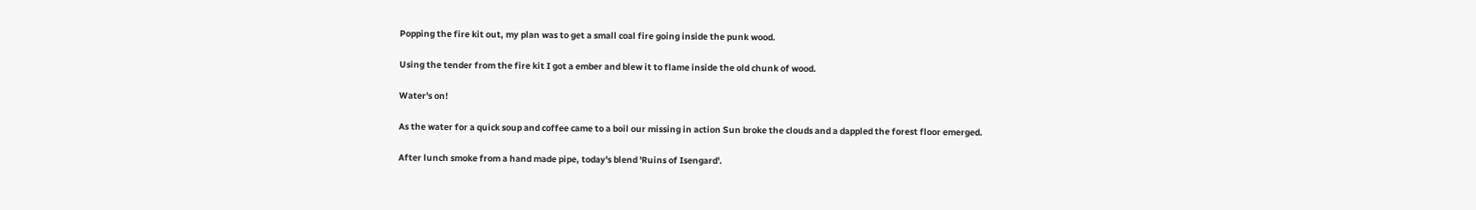Popping the fire kit out, my plan was to get a small coal fire going inside the punk wood.

Using the tender from the fire kit I got a ember and blew it to flame inside the old chunk of wood.

Water's on!

As the water for a quick soup and coffee came to a boil our missing in action Sun broke the clouds and a dappled the forest floor emerged.

After lunch smoke from a hand made pipe, today's blend 'Ruins of Isengard'.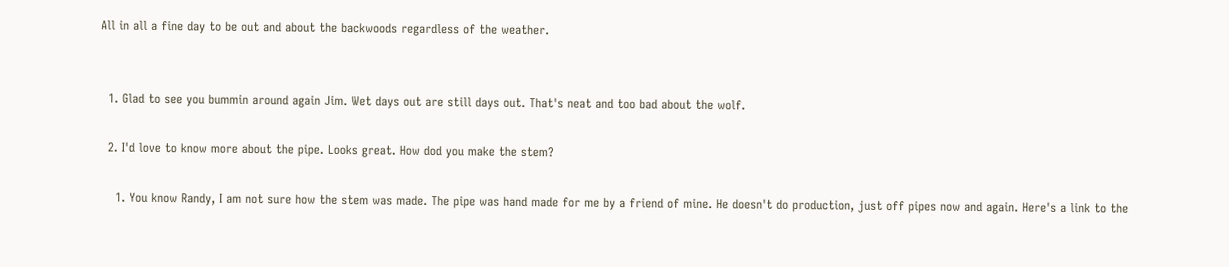All in all a fine day to be out and about the backwoods regardless of the weather.


  1. Glad to see you bummin around again Jim. Wet days out are still days out. That's neat and too bad about the wolf.

  2. I'd love to know more about the pipe. Looks great. How dod you make the stem?

    1. You know Randy, I am not sure how the stem was made. The pipe was hand made for me by a friend of mine. He doesn't do production, just off pipes now and again. Here's a link to the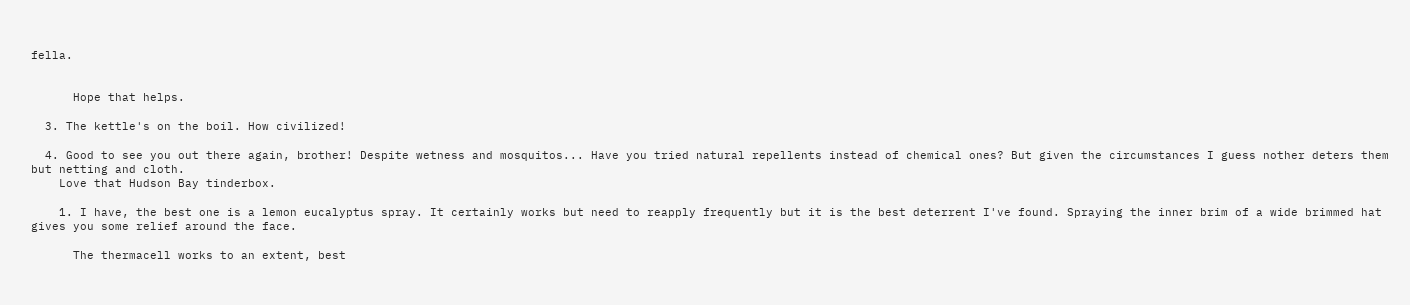fella.


      Hope that helps.

  3. The kettle's on the boil. How civilized!

  4. Good to see you out there again, brother! Despite wetness and mosquitos... Have you tried natural repellents instead of chemical ones? But given the circumstances I guess nother deters them but netting and cloth.
    Love that Hudson Bay tinderbox.

    1. I have, the best one is a lemon eucalyptus spray. It certainly works but need to reapply frequently but it is the best deterrent I've found. Spraying the inner brim of a wide brimmed hat gives you some relief around the face.

      The thermacell works to an extent, best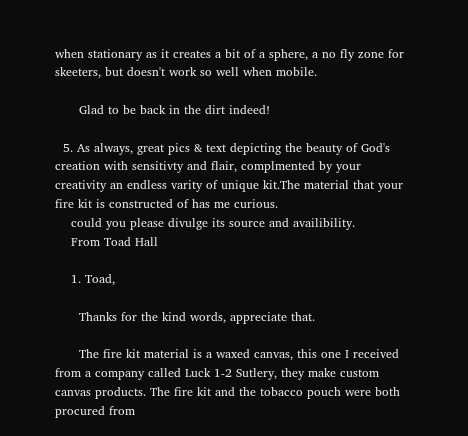when stationary as it creates a bit of a sphere, a no fly zone for skeeters, but doesn't work so well when mobile.

      Glad to be back in the dirt indeed!

  5. As always, great pics & text depicting the beauty of God's creation with sensitivty and flair, complmented by your creativity an endless varity of unique kit.The material that your fire kit is constructed of has me curious.
    could you please divulge its source and availibility.
    From Toad Hall

    1. Toad,

      Thanks for the kind words, appreciate that.

      The fire kit material is a waxed canvas, this one I received from a company called Luck 1-2 Sutlery, they make custom canvas products. The fire kit and the tobacco pouch were both procured from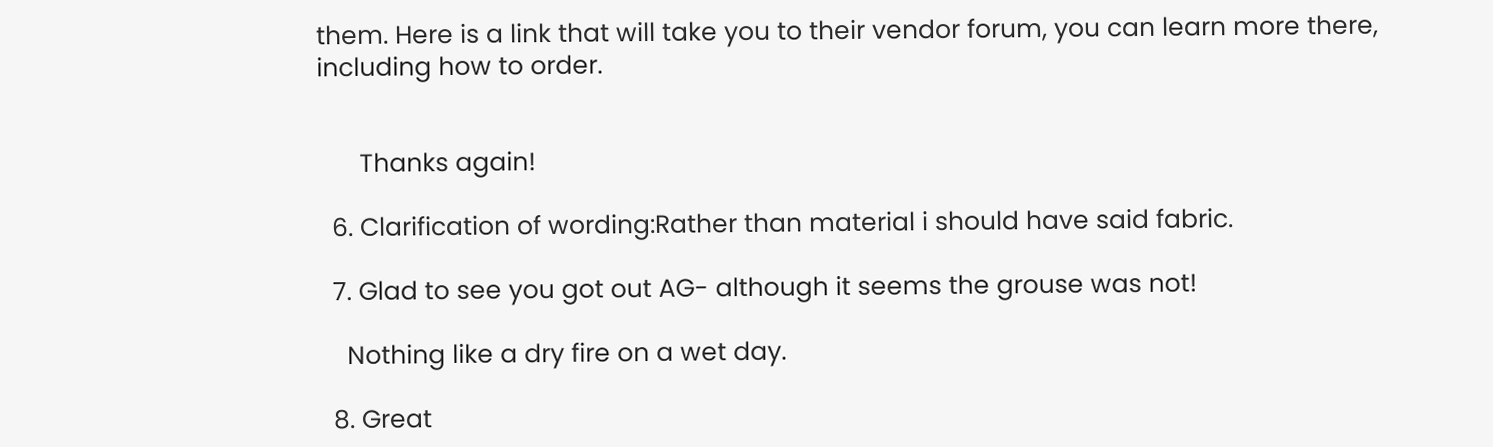them. Here is a link that will take you to their vendor forum, you can learn more there, including how to order.


      Thanks again!

  6. Clarification of wording:Rather than material i should have said fabric.

  7. Glad to see you got out AG- although it seems the grouse was not!

    Nothing like a dry fire on a wet day.

  8. Great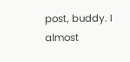post, buddy. I almost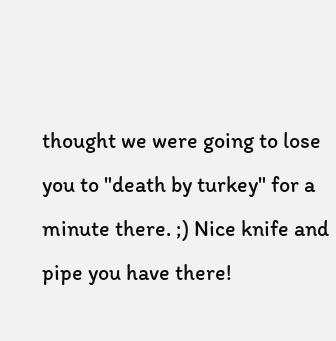thought we were going to lose you to "death by turkey" for a minute there. ;) Nice knife and pipe you have there!